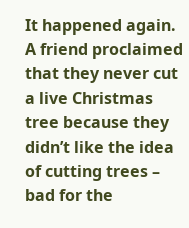It happened again. A friend proclaimed that they never cut a live Christmas tree because they didn’t like the idea of cutting trees – bad for the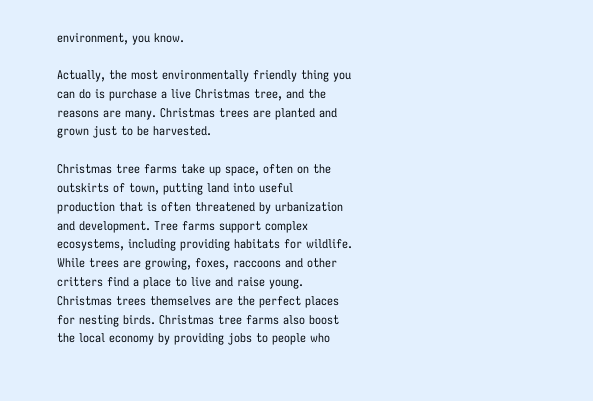environment, you know.

Actually, the most environmentally friendly thing you can do is purchase a live Christmas tree, and the reasons are many. Christmas trees are planted and grown just to be harvested.

Christmas tree farms take up space, often on the outskirts of town, putting land into useful production that is often threatened by urbanization and development. Tree farms support complex ecosystems, including providing habitats for wildlife. While trees are growing, foxes, raccoons and other critters find a place to live and raise young. Christmas trees themselves are the perfect places for nesting birds. Christmas tree farms also boost the local economy by providing jobs to people who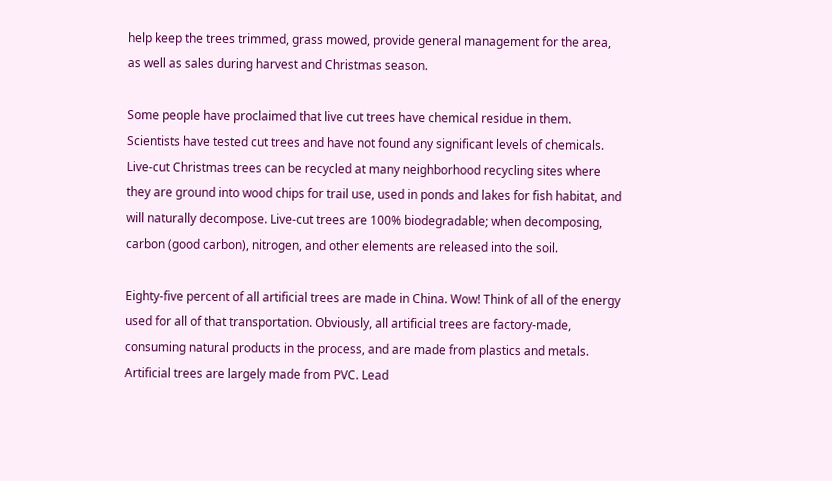help keep the trees trimmed, grass mowed, provide general management for the area, as well as sales during harvest and Christmas season.

Some people have proclaimed that live cut trees have chemical residue in them. Scientists have tested cut trees and have not found any significant levels of chemicals. Live-cut Christmas trees can be recycled at many neighborhood recycling sites where they are ground into wood chips for trail use, used in ponds and lakes for fish habitat, and will naturally decompose. Live-cut trees are 100% biodegradable; when decomposing, carbon (good carbon), nitrogen, and other elements are released into the soil.

Eighty-five percent of all artificial trees are made in China. Wow! Think of all of the energy used for all of that transportation. Obviously, all artificial trees are factory-made, consuming natural products in the process, and are made from plastics and metals. Artificial trees are largely made from PVC. Lead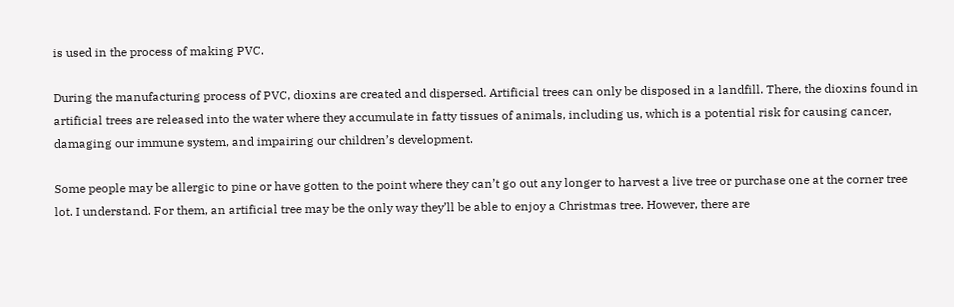is used in the process of making PVC.

During the manufacturing process of PVC, dioxins are created and dispersed. Artificial trees can only be disposed in a landfill. There, the dioxins found in artificial trees are released into the water where they accumulate in fatty tissues of animals, including us, which is a potential risk for causing cancer, damaging our immune system, and impairing our children’s development.

Some people may be allergic to pine or have gotten to the point where they can’t go out any longer to harvest a live tree or purchase one at the corner tree lot. I understand. For them, an artificial tree may be the only way they’ll be able to enjoy a Christmas tree. However, there are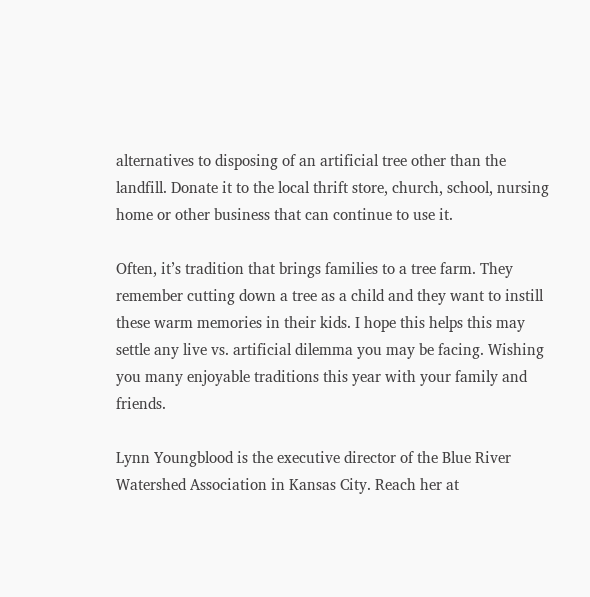alternatives to disposing of an artificial tree other than the landfill. Donate it to the local thrift store, church, school, nursing home or other business that can continue to use it.

Often, it’s tradition that brings families to a tree farm. They remember cutting down a tree as a child and they want to instill these warm memories in their kids. I hope this helps this may settle any live vs. artificial dilemma you may be facing. Wishing you many enjoyable traditions this year with your family and friends.

Lynn Youngblood is the executive director of the Blue River Watershed Association in Kansas City. Reach her at